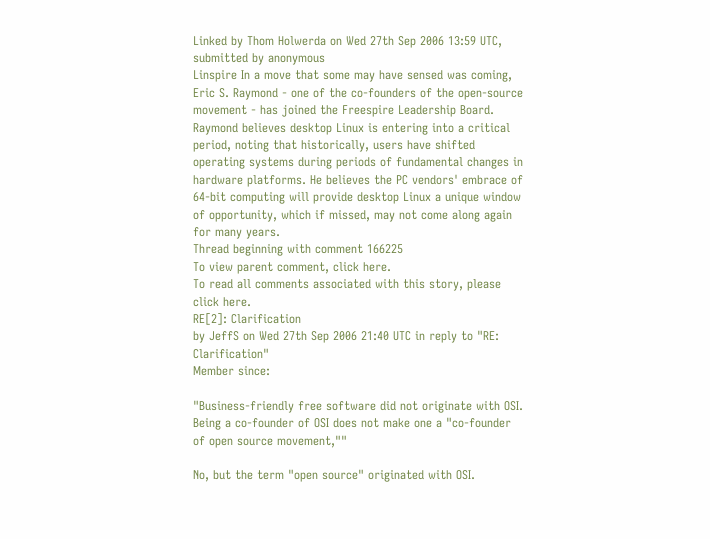Linked by Thom Holwerda on Wed 27th Sep 2006 13:59 UTC, submitted by anonymous
Linspire In a move that some may have sensed was coming, Eric S. Raymond - one of the co-founders of the open-source movement - has joined the Freespire Leadership Board. Raymond believes desktop Linux is entering into a critical period, noting that historically, users have shifted operating systems during periods of fundamental changes in hardware platforms. He believes the PC vendors' embrace of 64-bit computing will provide desktop Linux a unique window of opportunity, which if missed, may not come along again for many years.
Thread beginning with comment 166225
To view parent comment, click here.
To read all comments associated with this story, please click here.
RE[2]: Clarification
by JeffS on Wed 27th Sep 2006 21:40 UTC in reply to "RE: Clarification"
Member since:

"Business-friendly free software did not originate with OSI. Being a co-founder of OSI does not make one a "co-founder of open source movement,""

No, but the term "open source" originated with OSI.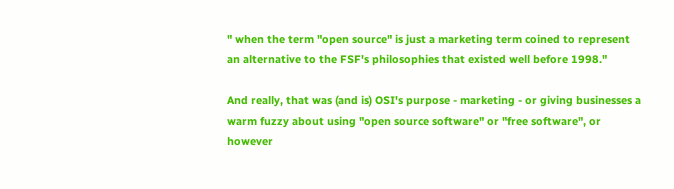" when the term "open source" is just a marketing term coined to represent an alternative to the FSF's philosophies that existed well before 1998."

And really, that was (and is) OSI's purpose - marketing - or giving businesses a warm fuzzy about using "open source software" or "free software", or however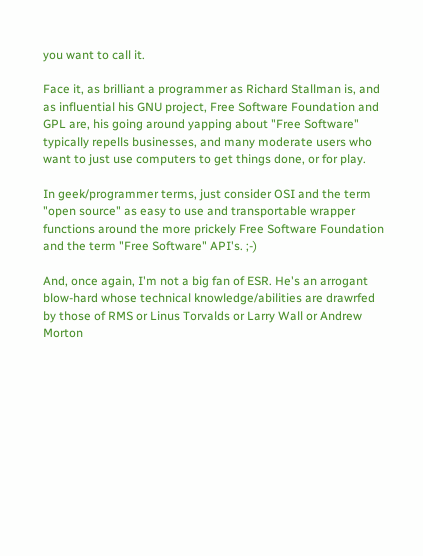you want to call it.

Face it, as brilliant a programmer as Richard Stallman is, and as influential his GNU project, Free Software Foundation and GPL are, his going around yapping about "Free Software" typically repells businesses, and many moderate users who want to just use computers to get things done, or for play.

In geek/programmer terms, just consider OSI and the term "open source" as easy to use and transportable wrapper functions around the more prickely Free Software Foundation and the term "Free Software" API's. ;-)

And, once again, I'm not a big fan of ESR. He's an arrogant blow-hard whose technical knowledge/abilities are drawrfed by those of RMS or Linus Torvalds or Larry Wall or Andrew Morton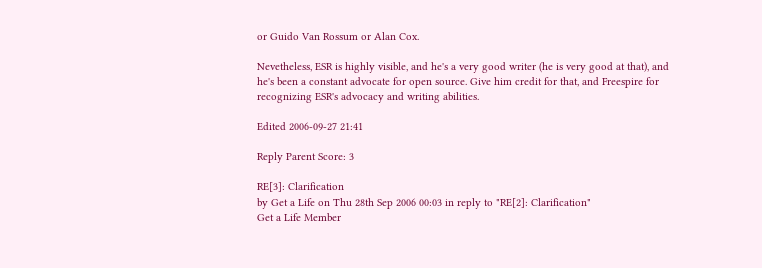or Guido Van Rossum or Alan Cox.

Nevetheless, ESR is highly visible, and he's a very good writer (he is very good at that), and he's been a constant advocate for open source. Give him credit for that, and Freespire for recognizing ESR's advocacy and writing abilities.

Edited 2006-09-27 21:41

Reply Parent Score: 3

RE[3]: Clarification
by Get a Life on Thu 28th Sep 2006 00:03 in reply to "RE[2]: Clarification"
Get a Life Member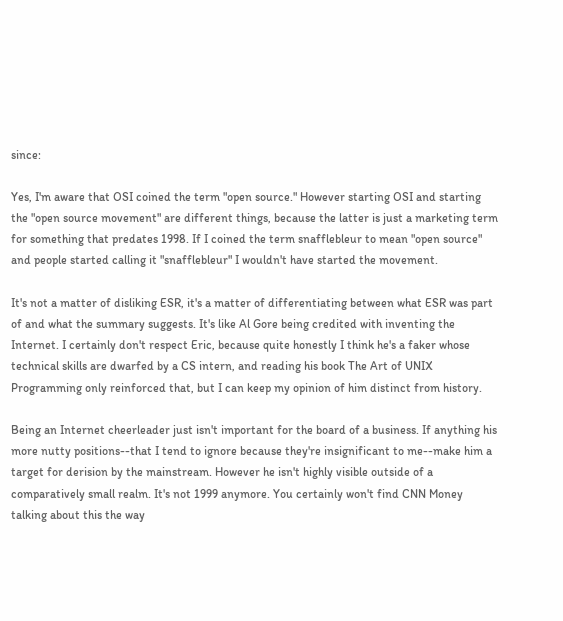since:

Yes, I'm aware that OSI coined the term "open source." However starting OSI and starting the "open source movement" are different things, because the latter is just a marketing term for something that predates 1998. If I coined the term snafflebleur to mean "open source" and people started calling it "snafflebleur" I wouldn't have started the movement.

It's not a matter of disliking ESR, it's a matter of differentiating between what ESR was part of and what the summary suggests. It's like Al Gore being credited with inventing the Internet. I certainly don't respect Eric, because quite honestly I think he's a faker whose technical skills are dwarfed by a CS intern, and reading his book The Art of UNIX Programming only reinforced that, but I can keep my opinion of him distinct from history.

Being an Internet cheerleader just isn't important for the board of a business. If anything his more nutty positions--that I tend to ignore because they're insignificant to me--make him a target for derision by the mainstream. However he isn't highly visible outside of a comparatively small realm. It's not 1999 anymore. You certainly won't find CNN Money talking about this the way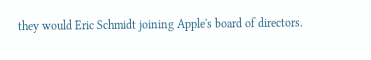they would Eric Schmidt joining Apple's board of directors.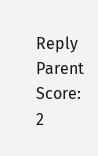Reply Parent Score: 2